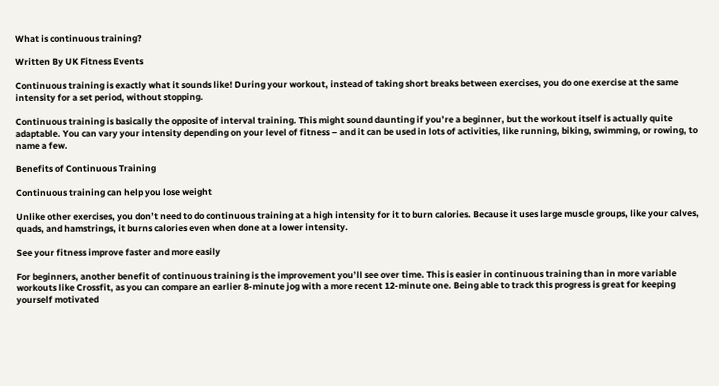What is continuous training?

Written By UK Fitness Events

Continuous training is exactly what it sounds like! During your workout, instead of taking short breaks between exercises, you do one exercise at the same intensity for a set period, without stopping.

Continuous training is basically the opposite of interval training. This might sound daunting if you’re a beginner, but the workout itself is actually quite adaptable. You can vary your intensity depending on your level of fitness – and it can be used in lots of activities, like running, biking, swimming, or rowing, to name a few.

Benefits of Continuous Training

Continuous training can help you lose weight

Unlike other exercises, you don’t need to do continuous training at a high intensity for it to burn calories. Because it uses large muscle groups, like your calves, quads, and hamstrings, it burns calories even when done at a lower intensity.

See your fitness improve faster and more easily

For beginners, another benefit of continuous training is the improvement you’ll see over time. This is easier in continuous training than in more variable workouts like Crossfit, as you can compare an earlier 8-minute jog with a more recent 12-minute one. Being able to track this progress is great for keeping yourself motivated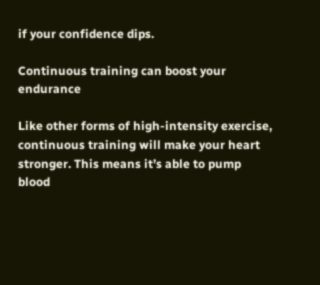if your confidence dips.

Continuous training can boost your endurance

Like other forms of high-intensity exercise, continuous training will make your heart stronger. This means it’s able to pump blood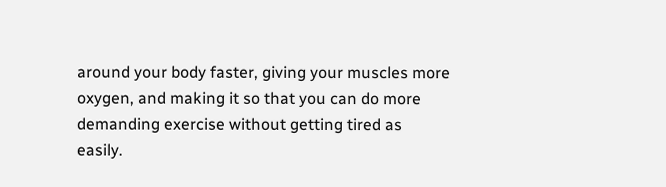around your body faster, giving your muscles more oxygen, and making it so that you can do more demanding exercise without getting tired as easily.